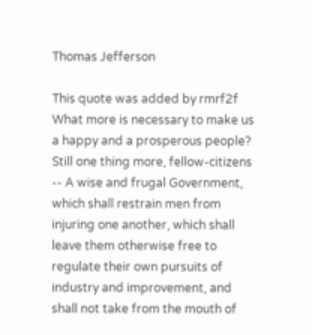Thomas Jefferson

This quote was added by rmrf2f
What more is necessary to make us a happy and a prosperous people? Still one thing more, fellow-citizens -- A wise and frugal Government, which shall restrain men from injuring one another, which shall leave them otherwise free to regulate their own pursuits of industry and improvement, and shall not take from the mouth of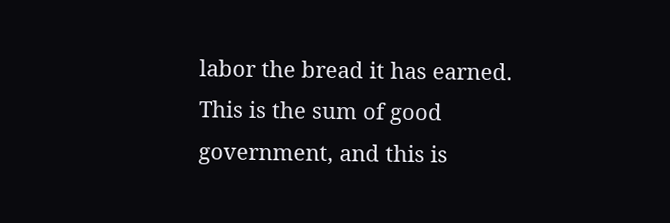labor the bread it has earned. This is the sum of good government, and this is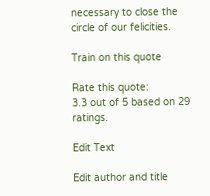necessary to close the circle of our felicities.

Train on this quote

Rate this quote:
3.3 out of 5 based on 29 ratings.

Edit Text

Edit author and title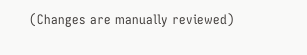(Changes are manually reviewed)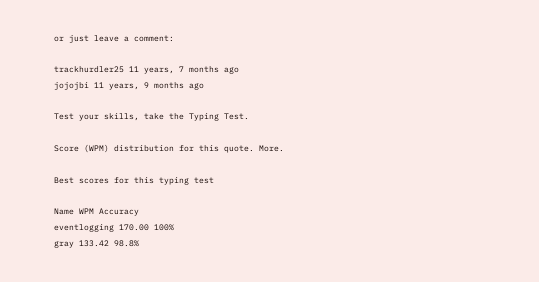or just leave a comment:

trackhurdler25 11 years, 7 months ago
jojojbi 11 years, 9 months ago

Test your skills, take the Typing Test.

Score (WPM) distribution for this quote. More.

Best scores for this typing test

Name WPM Accuracy
eventlogging 170.00 100%
gray 133.42 98.8%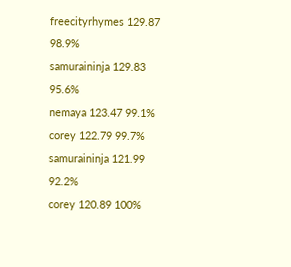freecityrhymes 129.87 98.9%
samuraininja 129.83 95.6%
nemaya 123.47 99.1%
corey 122.79 99.7%
samuraininja 121.99 92.2%
corey 120.89 100%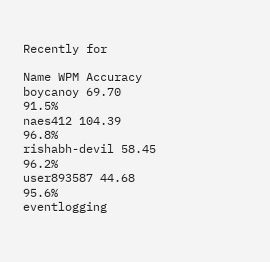Recently for

Name WPM Accuracy
boycanoy 69.70 91.5%
naes412 104.39 96.8%
rishabh-devil 58.45 96.2%
user893587 44.68 95.6%
eventlogging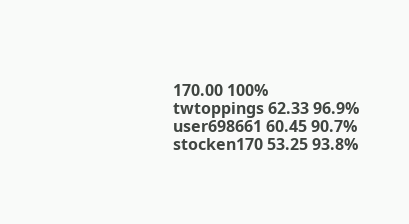170.00 100%
twtoppings 62.33 96.9%
user698661 60.45 90.7%
stocken170 53.25 93.8%